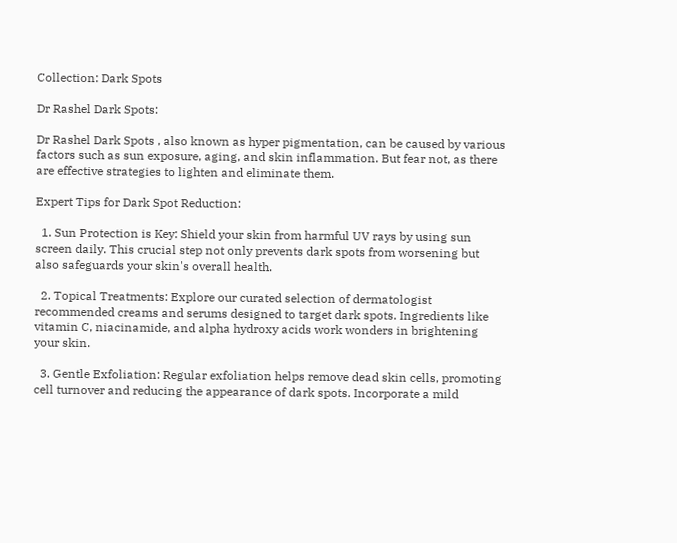Collection: Dark Spots

Dr Rashel Dark Spots:

Dr Rashel Dark Spots , also known as hyper pigmentation, can be caused by various factors such as sun exposure, aging, and skin inflammation. But fear not, as there are effective strategies to lighten and eliminate them.

Expert Tips for Dark Spot Reduction:

  1. Sun Protection is Key: Shield your skin from harmful UV rays by using sun screen daily. This crucial step not only prevents dark spots from worsening but also safeguards your skin's overall health.

  2. Topical Treatments: Explore our curated selection of dermatologist recommended creams and serums designed to target dark spots. Ingredients like vitamin C, niacinamide, and alpha hydroxy acids work wonders in brightening your skin.

  3. Gentle Exfoliation: Regular exfoliation helps remove dead skin cells, promoting cell turnover and reducing the appearance of dark spots. Incorporate a mild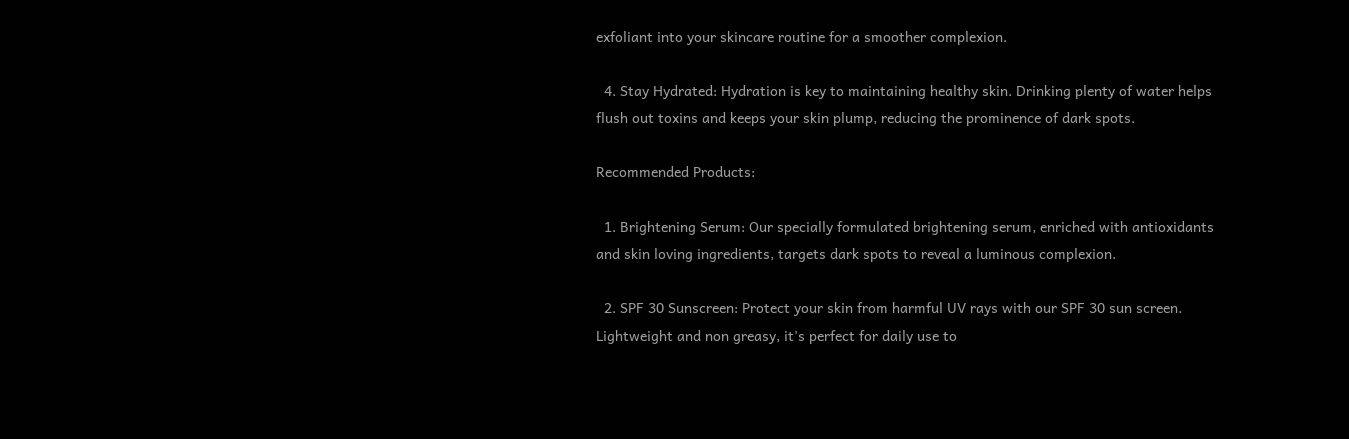exfoliant into your skincare routine for a smoother complexion.

  4. Stay Hydrated: Hydration is key to maintaining healthy skin. Drinking plenty of water helps flush out toxins and keeps your skin plump, reducing the prominence of dark spots.

Recommended Products:

  1. Brightening Serum: Our specially formulated brightening serum, enriched with antioxidants and skin loving ingredients, targets dark spots to reveal a luminous complexion.

  2. SPF 30 Sunscreen: Protect your skin from harmful UV rays with our SPF 30 sun screen. Lightweight and non greasy, it's perfect for daily use to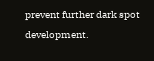prevent further dark spot development.